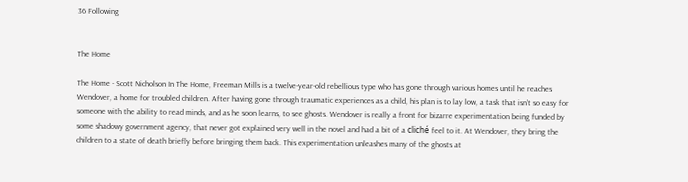36 Following


The Home

The Home - Scott Nicholson In The Home, Freeman Mills is a twelve-year-old rebellious type who has gone through various homes until he reaches Wendover, a home for troubled children. After having gone through traumatic experiences as a child, his plan is to lay low, a task that isn’t so easy for someone with the ability to read minds, and as he soon learns, to see ghosts. Wendover is really a front for bizarre experimentation being funded by some shadowy government agency, that never got explained very well in the novel and had a bit of a cliché feel to it. At Wendover, they bring the children to a state of death briefly before bringing them back. This experimentation unleashes many of the ghosts at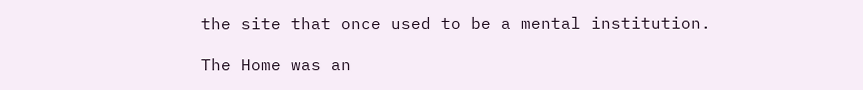the site that once used to be a mental institution.

The Home was an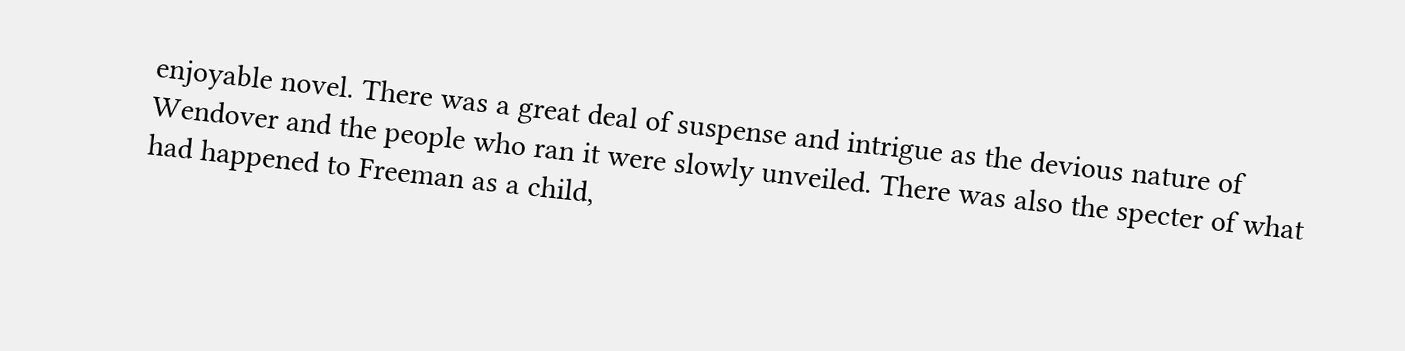enjoyable novel. There was a great deal of suspense and intrigue as the devious nature of Wendover and the people who ran it were slowly unveiled. There was also the specter of what had happened to Freeman as a child,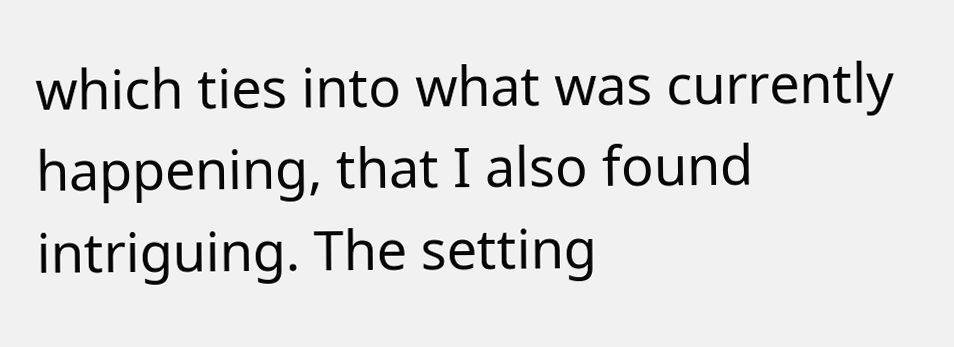which ties into what was currently happening, that I also found intriguing. The setting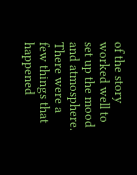of the story worked well to set up the mood and atmosphere. There were a few things that happened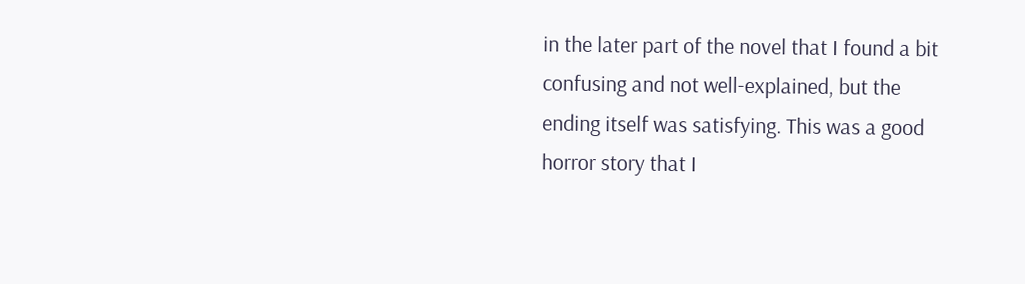in the later part of the novel that I found a bit confusing and not well-explained, but the ending itself was satisfying. This was a good horror story that I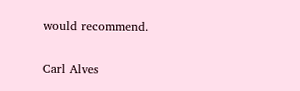would recommend.

Carl Alves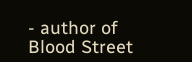- author of Blood Street